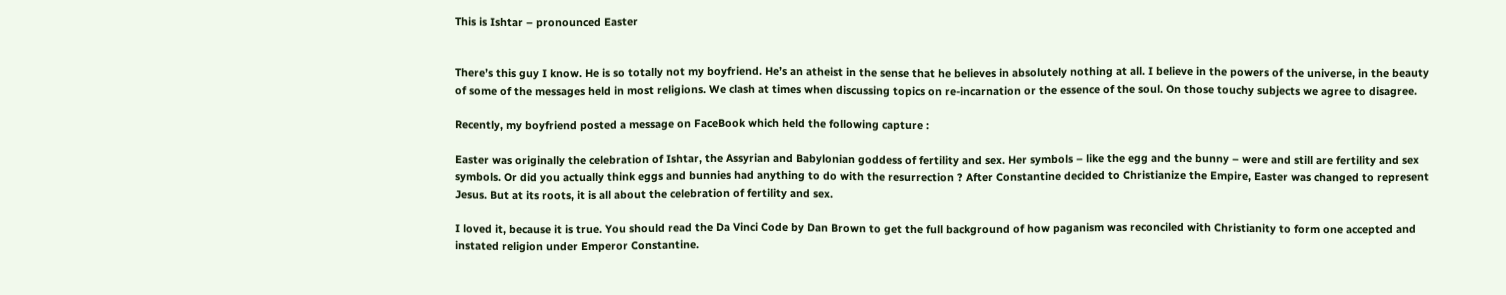This is Ishtar – pronounced Easter


There’s this guy I know. He is so totally not my boyfriend. He’s an atheist in the sense that he believes in absolutely nothing at all. I believe in the powers of the universe, in the beauty of some of the messages held in most religions. We clash at times when discussing topics on re-incarnation or the essence of the soul. On those touchy subjects we agree to disagree.

Recently, my boyfriend posted a message on FaceBook which held the following capture :

Easter was originally the celebration of Ishtar, the Assyrian and Babylonian goddess of fertility and sex. Her symbols – like the egg and the bunny – were and still are fertility and sex symbols. Or did you actually think eggs and bunnies had anything to do with the resurrection ? After Constantine decided to Christianize the Empire, Easter was changed to represent Jesus. But at its roots, it is all about the celebration of fertility and sex.

I loved it, because it is true. You should read the Da Vinci Code by Dan Brown to get the full background of how paganism was reconciled with Christianity to form one accepted and instated religion under Emperor Constantine.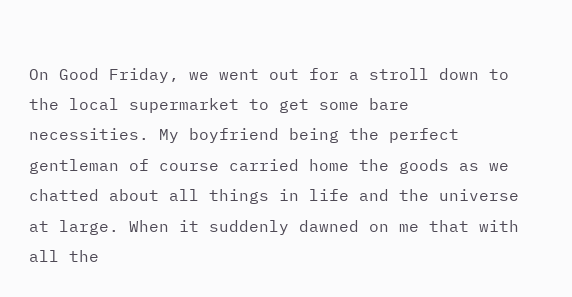On Good Friday, we went out for a stroll down to the local supermarket to get some bare necessities. My boyfriend being the perfect gentleman of course carried home the goods as we chatted about all things in life and the universe at large. When it suddenly dawned on me that with all the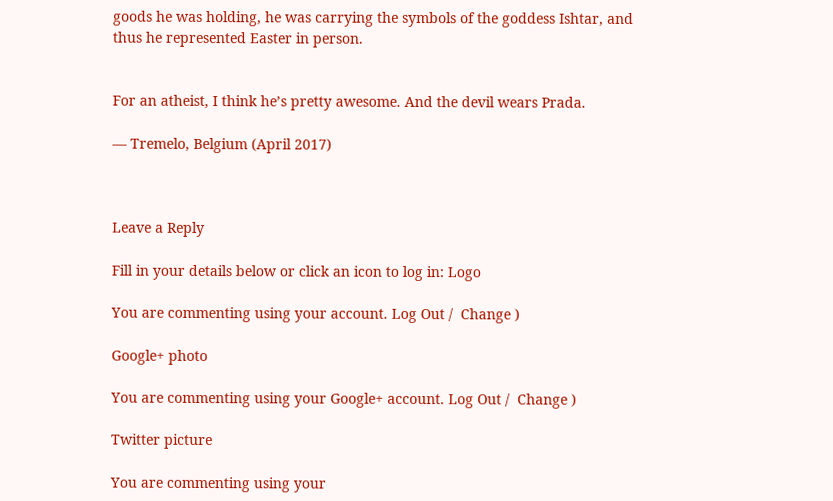goods he was holding, he was carrying the symbols of the goddess Ishtar, and thus he represented Easter in person.


For an atheist, I think he’s pretty awesome. And the devil wears Prada.

— Tremelo, Belgium (April 2017)



Leave a Reply

Fill in your details below or click an icon to log in: Logo

You are commenting using your account. Log Out /  Change )

Google+ photo

You are commenting using your Google+ account. Log Out /  Change )

Twitter picture

You are commenting using your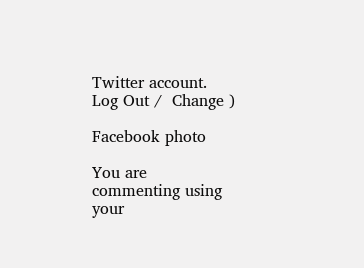Twitter account. Log Out /  Change )

Facebook photo

You are commenting using your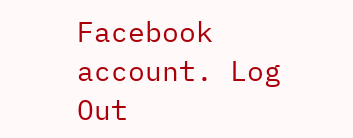Facebook account. Log Out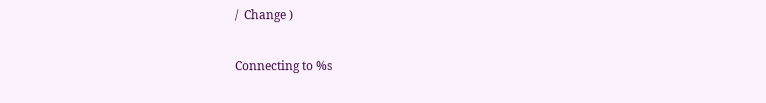/  Change )

Connecting to %s